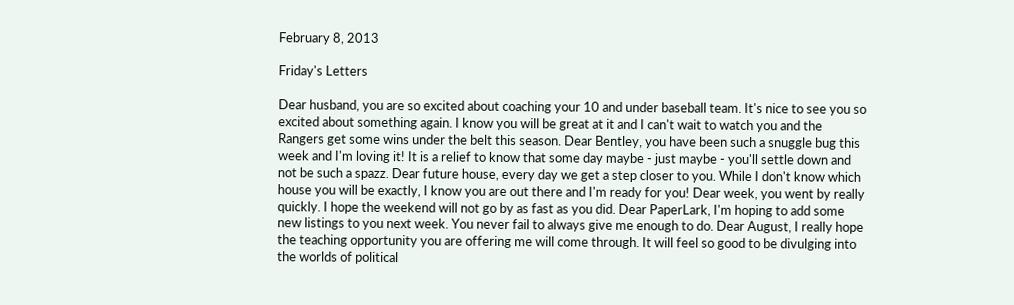February 8, 2013

Friday's Letters

Dear husband, you are so excited about coaching your 10 and under baseball team. It's nice to see you so excited about something again. I know you will be great at it and I can't wait to watch you and the Rangers get some wins under the belt this season. Dear Bentley, you have been such a snuggle bug this week and I'm loving it! It is a relief to know that some day maybe - just maybe - you'll settle down and not be such a spazz. Dear future house, every day we get a step closer to you. While I don't know which house you will be exactly, I know you are out there and I'm ready for you! Dear week, you went by really quickly. I hope the weekend will not go by as fast as you did. Dear PaperLark, I'm hoping to add some new listings to you next week. You never fail to always give me enough to do. Dear August, I really hope the teaching opportunity you are offering me will come through. It will feel so good to be divulging into the worlds of political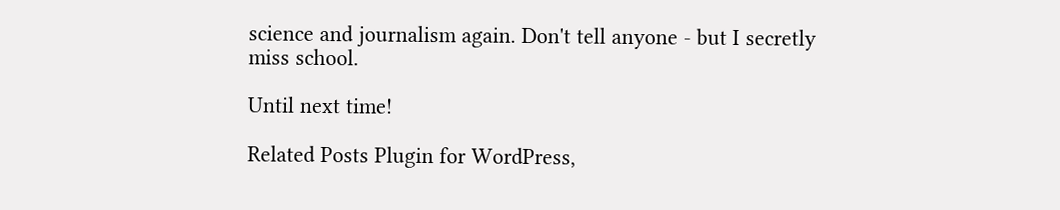science and journalism again. Don't tell anyone - but I secretly miss school.

Until next time!

Related Posts Plugin for WordPress,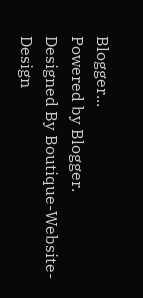Blogger...
Powered by Blogger.
Designed By Boutique-Website-Design